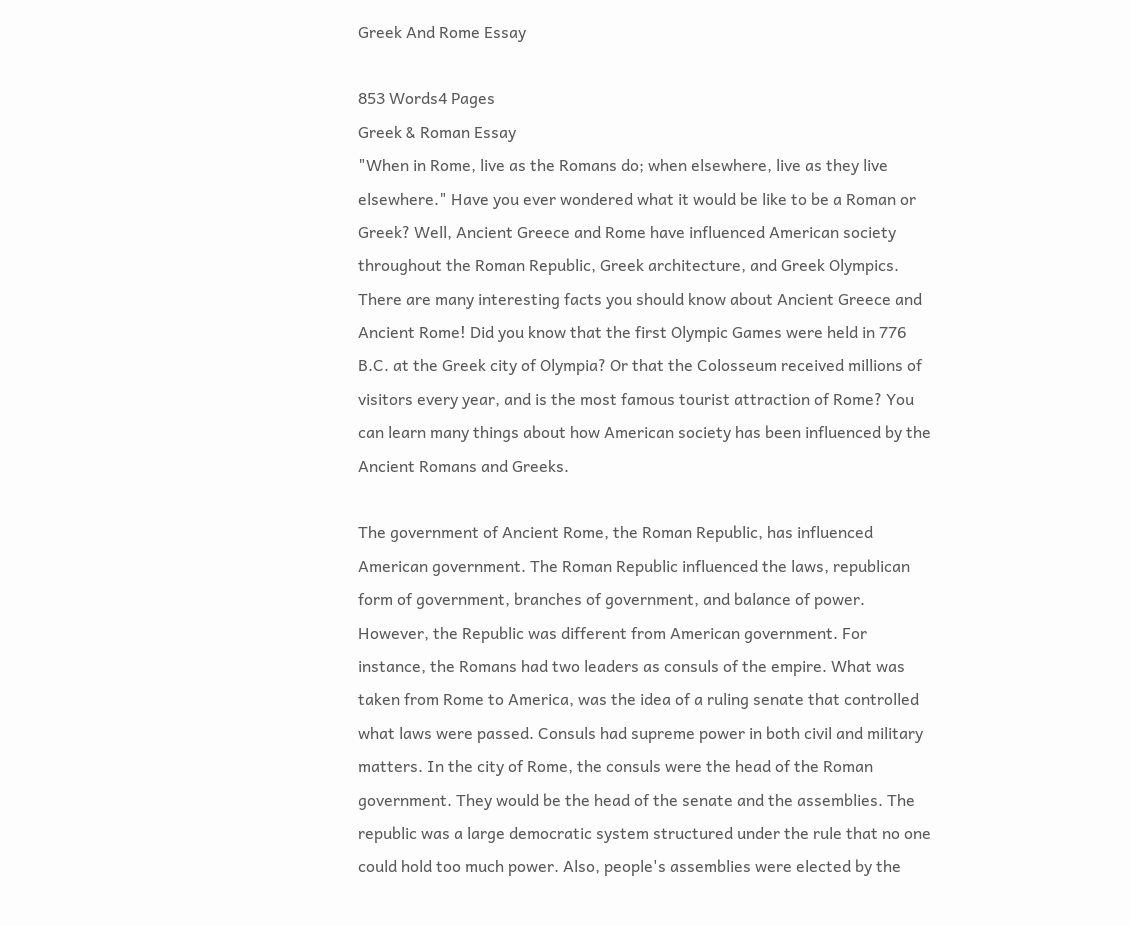Greek And Rome Essay

853 Words4 Pages
Greek & Roman Essay
"When in Rome, live as the Romans do; when elsewhere, live as they live elsewhere." Have you ever wondered what it would be like to be a Roman or Greek? Well, Ancient Greece and Rome have influenced American society throughout the Roman Republic, Greek architecture, and Greek Olympics. There are many interesting facts you should know about Ancient Greece and Ancient Rome! Did you know that the first Olympic Games were held in 776 B.C. at the Greek city of Olympia? Or that the Colosseum received millions of visitors every year, and is the most famous tourist attraction of Rome? You can learn many things about how American society has been influenced by the Ancient Romans and Greeks.

The government of Ancient Rome, the Roman Republic, has influenced American government. The Roman Republic influenced the laws, republican form of government, branches of government, and balance of power. However, the Republic was different from American government. For instance, the Romans had two leaders as consuls of the empire. What was taken from Rome to America, was the idea of a ruling senate that controlled what laws were passed. Consuls had supreme power in both civil and military matters. In the city of Rome, the consuls were the head of the Roman government. They would be the head of the senate and the assemblies. The republic was a large democratic system structured under the rule that no one could hold too much power. Also, people's assemblies were elected by the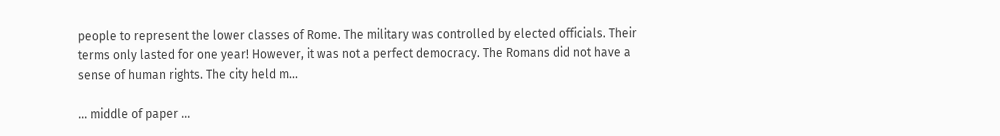people to represent the lower classes of Rome. The military was controlled by elected officials. Their terms only lasted for one year! However, it was not a perfect democracy. The Romans did not have a sense of human rights. The city held m...

... middle of paper ...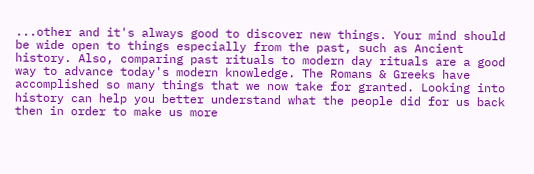...other and it's always good to discover new things. Your mind should be wide open to things especially from the past, such as Ancient history. Also, comparing past rituals to modern day rituals are a good way to advance today's modern knowledge. The Romans & Greeks have accomplished so many things that we now take for granted. Looking into history can help you better understand what the people did for us back then in order to make us more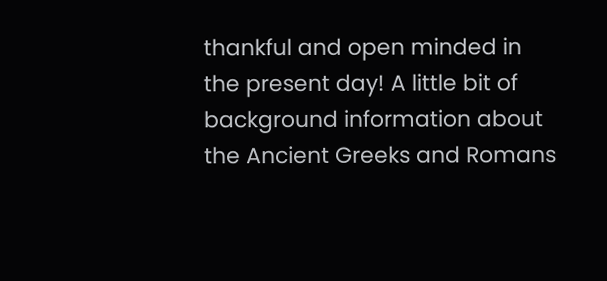thankful and open minded in the present day! A little bit of background information about the Ancient Greeks and Romans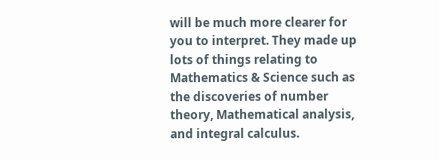will be much more clearer for you to interpret. They made up lots of things relating to Mathematics & Science such as the discoveries of number theory, Mathematical analysis, and integral calculus.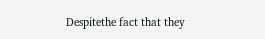Despitethe fact that they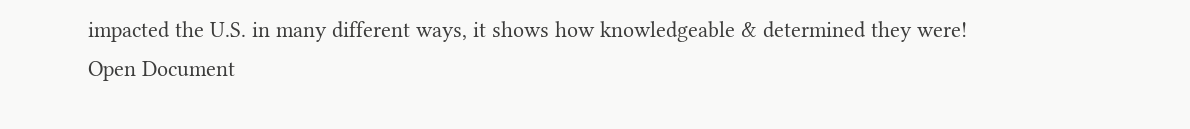impacted the U.S. in many different ways, it shows how knowledgeable & determined they were!
Open Document